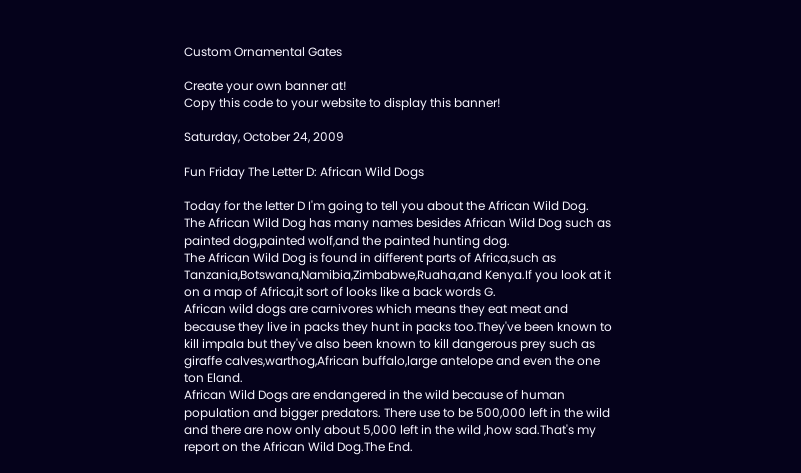Custom Ornamental Gates

Create your own banner at!
Copy this code to your website to display this banner!

Saturday, October 24, 2009

Fun Friday The Letter D: African Wild Dogs

Today for the letter D I'm going to tell you about the African Wild Dog.
The African Wild Dog has many names besides African Wild Dog such as painted dog,painted wolf,and the painted hunting dog.
The African Wild Dog is found in different parts of Africa,such as Tanzania,Botswana,Namibia,Zimbabwe,Ruaha,and Kenya.If you look at it on a map of Africa,it sort of looks like a back words G.
African wild dogs are carnivores which means they eat meat and because they live in packs they hunt in packs too.They've been known to kill impala but they've also been known to kill dangerous prey such as giraffe calves,warthog,African buffalo,large antelope and even the one ton Eland.
African Wild Dogs are endangered in the wild because of human population and bigger predators. There use to be 500,000 left in the wild and there are now only about 5,000 left in the wild ,how sad.That's my report on the African Wild Dog.The End.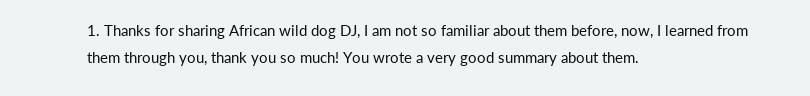1. Thanks for sharing African wild dog DJ, I am not so familiar about them before, now, I learned from them through you, thank you so much! You wrote a very good summary about them.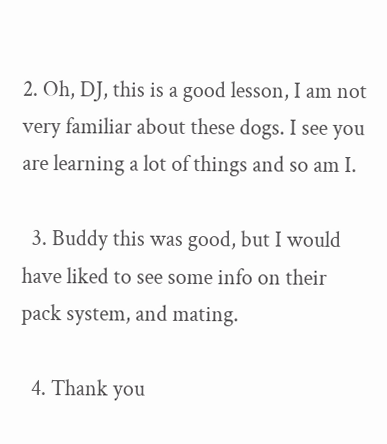2. Oh, DJ, this is a good lesson, I am not very familiar about these dogs. I see you are learning a lot of things and so am I.

  3. Buddy this was good, but I would have liked to see some info on their pack system, and mating.

  4. Thank you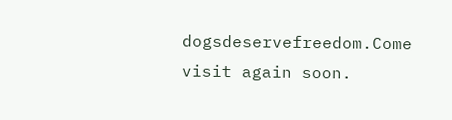dogsdeservefreedom.Come visit again soon.